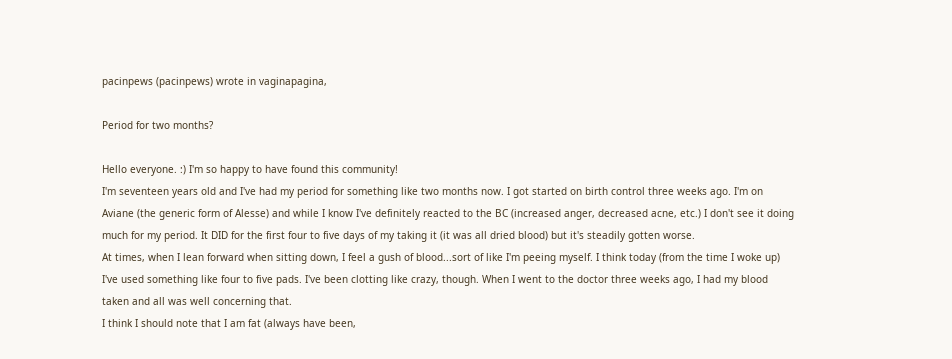pacinpews (pacinpews) wrote in vaginapagina,

Period for two months?

Hello everyone. :) I'm so happy to have found this community!
I'm seventeen years old and I've had my period for something like two months now. I got started on birth control three weeks ago. I'm on Aviane (the generic form of Alesse) and while I know I've definitely reacted to the BC (increased anger, decreased acne, etc.) I don't see it doing much for my period. It DID for the first four to five days of my taking it (it was all dried blood) but it's steadily gotten worse.
At times, when I lean forward when sitting down, I feel a gush of blood...sort of like I'm peeing myself. I think today (from the time I woke up) I've used something like four to five pads. I've been clotting like crazy, though. When I went to the doctor three weeks ago, I had my blood taken and all was well concerning that.
I think I should note that I am fat (always have been,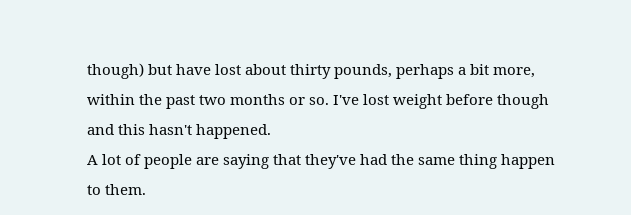though) but have lost about thirty pounds, perhaps a bit more, within the past two months or so. I've lost weight before though and this hasn't happened.
A lot of people are saying that they've had the same thing happen to them.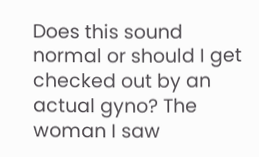Does this sound normal or should I get checked out by an actual gyno? The woman I saw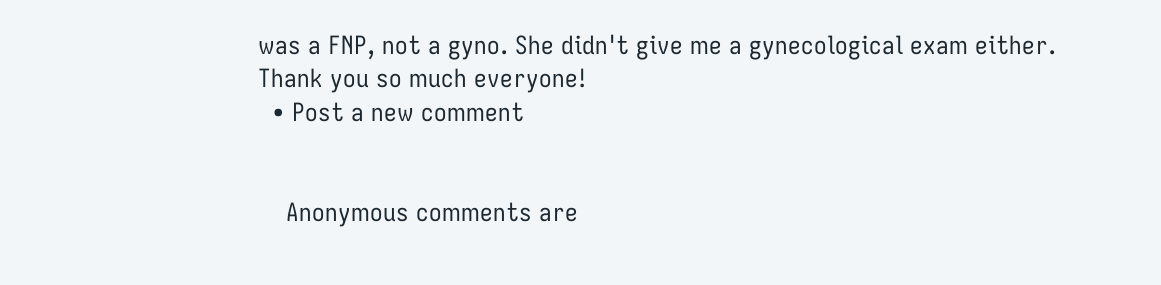was a FNP, not a gyno. She didn't give me a gynecological exam either.
Thank you so much everyone!
  • Post a new comment


    Anonymous comments are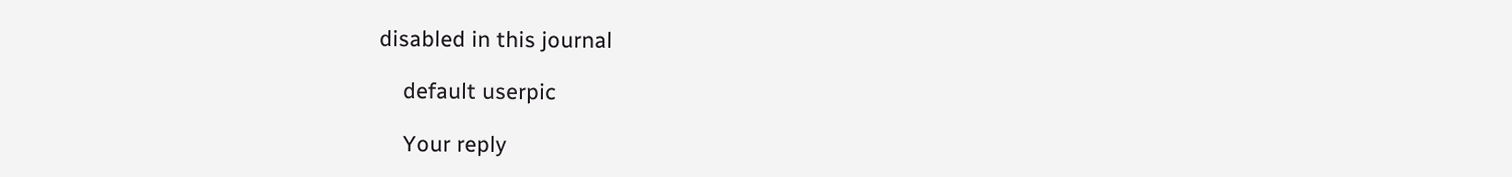disabled in this journal

    default userpic

    Your reply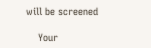will be screened

    Your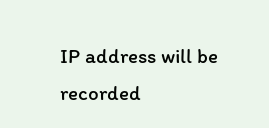IP address will be recorded